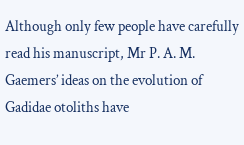Although only few people have carefully read his manuscript, Mr P. A. M. Gaemers’ ideas on the evolution of Gadidae otoliths have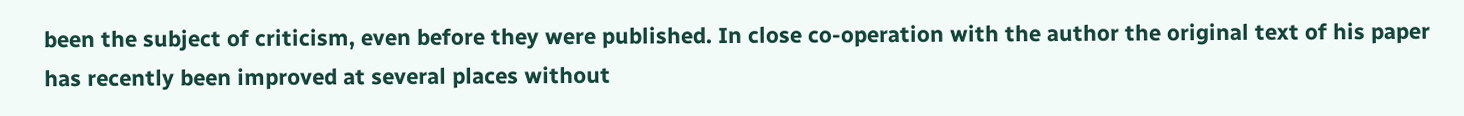been the subject of criticism, even before they were published. In close co-operation with the author the original text of his paper has recently been improved at several places without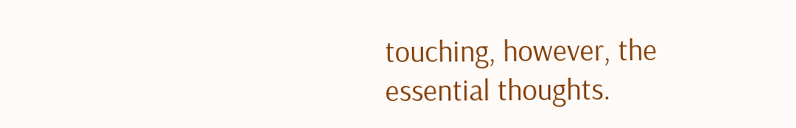touching, however, the essential thoughts.